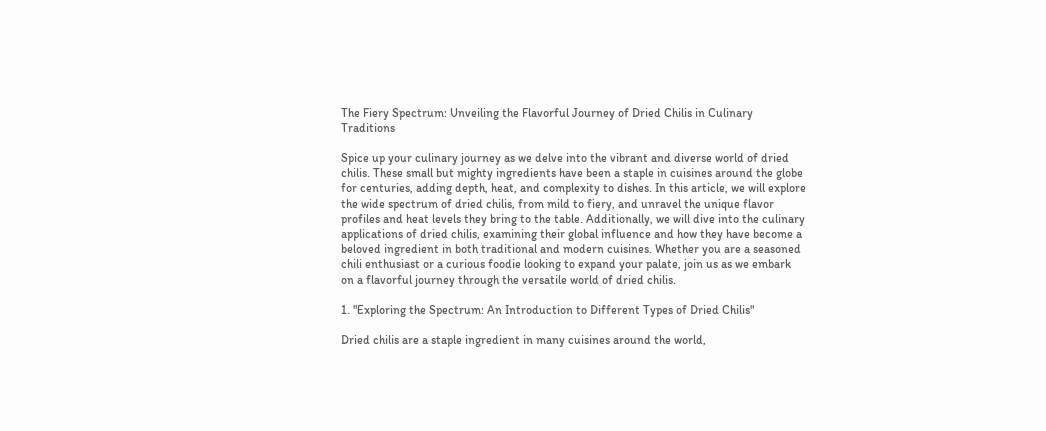The Fiery Spectrum: Unveiling the Flavorful Journey of Dried Chilis in Culinary Traditions

Spice up your culinary journey as we delve into the vibrant and diverse world of dried chilis. These small but mighty ingredients have been a staple in cuisines around the globe for centuries, adding depth, heat, and complexity to dishes. In this article, we will explore the wide spectrum of dried chilis, from mild to fiery, and unravel the unique flavor profiles and heat levels they bring to the table. Additionally, we will dive into the culinary applications of dried chilis, examining their global influence and how they have become a beloved ingredient in both traditional and modern cuisines. Whether you are a seasoned chili enthusiast or a curious foodie looking to expand your palate, join us as we embark on a flavorful journey through the versatile world of dried chilis.

1. "Exploring the Spectrum: An Introduction to Different Types of Dried Chilis"

Dried chilis are a staple ingredient in many cuisines around the world,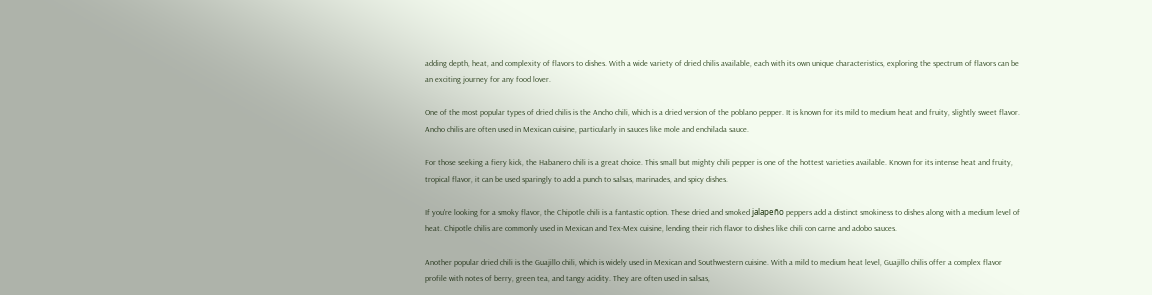adding depth, heat, and complexity of flavors to dishes. With a wide variety of dried chilis available, each with its own unique characteristics, exploring the spectrum of flavors can be an exciting journey for any food lover.

One of the most popular types of dried chilis is the Ancho chili, which is a dried version of the poblano pepper. It is known for its mild to medium heat and fruity, slightly sweet flavor. Ancho chilis are often used in Mexican cuisine, particularly in sauces like mole and enchilada sauce.

For those seeking a fiery kick, the Habanero chili is a great choice. This small but mighty chili pepper is one of the hottest varieties available. Known for its intense heat and fruity, tropical flavor, it can be used sparingly to add a punch to salsas, marinades, and spicy dishes.

If you're looking for a smoky flavor, the Chipotle chili is a fantastic option. These dried and smoked jalapeño peppers add a distinct smokiness to dishes along with a medium level of heat. Chipotle chilis are commonly used in Mexican and Tex-Mex cuisine, lending their rich flavor to dishes like chili con carne and adobo sauces.

Another popular dried chili is the Guajillo chili, which is widely used in Mexican and Southwestern cuisine. With a mild to medium heat level, Guajillo chilis offer a complex flavor profile with notes of berry, green tea, and tangy acidity. They are often used in salsas,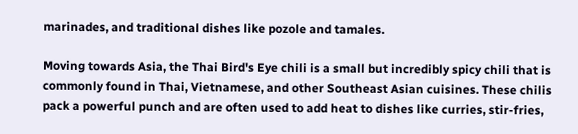marinades, and traditional dishes like pozole and tamales.

Moving towards Asia, the Thai Bird's Eye chili is a small but incredibly spicy chili that is commonly found in Thai, Vietnamese, and other Southeast Asian cuisines. These chilis pack a powerful punch and are often used to add heat to dishes like curries, stir-fries,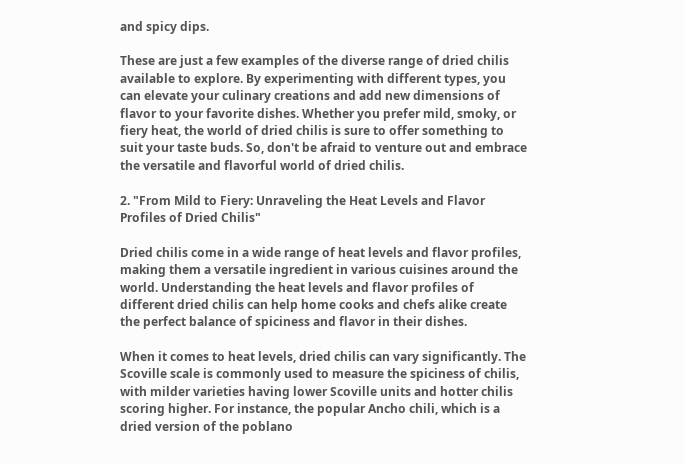and spicy dips.

These are just a few examples of the diverse range of dried chilis available to explore. By experimenting with different types, you can elevate your culinary creations and add new dimensions of flavor to your favorite dishes. Whether you prefer mild, smoky, or fiery heat, the world of dried chilis is sure to offer something to suit your taste buds. So, don't be afraid to venture out and embrace the versatile and flavorful world of dried chilis.

2. "From Mild to Fiery: Unraveling the Heat Levels and Flavor Profiles of Dried Chilis"

Dried chilis come in a wide range of heat levels and flavor profiles, making them a versatile ingredient in various cuisines around the world. Understanding the heat levels and flavor profiles of different dried chilis can help home cooks and chefs alike create the perfect balance of spiciness and flavor in their dishes.

When it comes to heat levels, dried chilis can vary significantly. The Scoville scale is commonly used to measure the spiciness of chilis, with milder varieties having lower Scoville units and hotter chilis scoring higher. For instance, the popular Ancho chili, which is a dried version of the poblano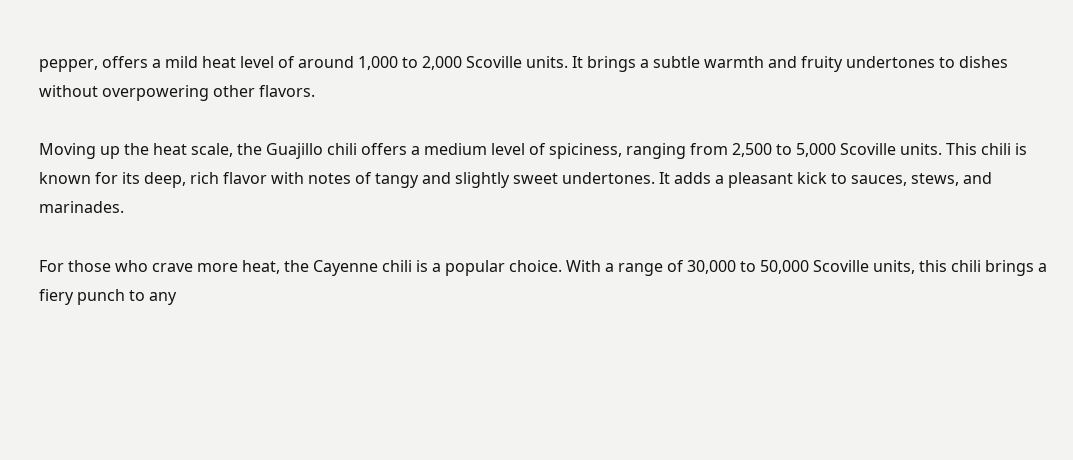pepper, offers a mild heat level of around 1,000 to 2,000 Scoville units. It brings a subtle warmth and fruity undertones to dishes without overpowering other flavors.

Moving up the heat scale, the Guajillo chili offers a medium level of spiciness, ranging from 2,500 to 5,000 Scoville units. This chili is known for its deep, rich flavor with notes of tangy and slightly sweet undertones. It adds a pleasant kick to sauces, stews, and marinades.

For those who crave more heat, the Cayenne chili is a popular choice. With a range of 30,000 to 50,000 Scoville units, this chili brings a fiery punch to any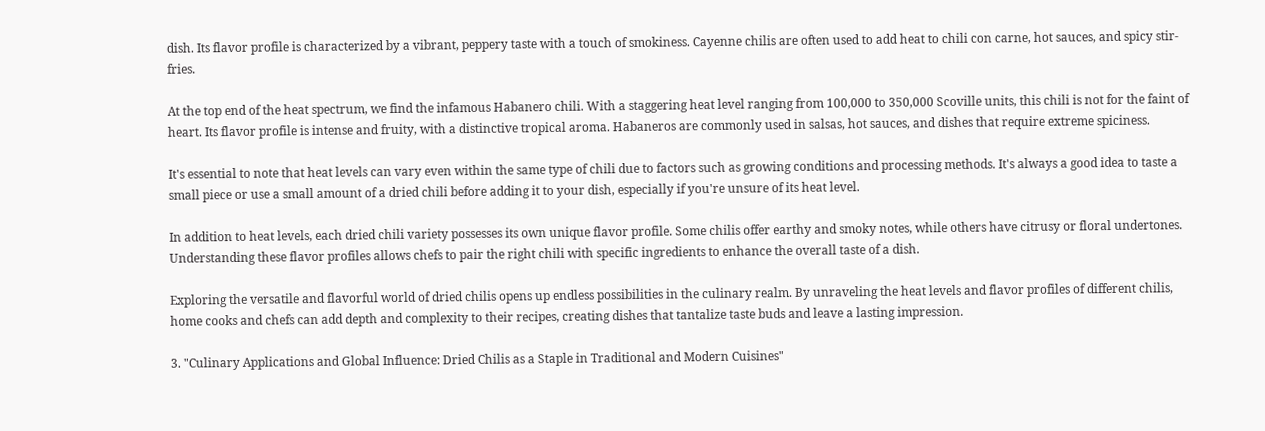dish. Its flavor profile is characterized by a vibrant, peppery taste with a touch of smokiness. Cayenne chilis are often used to add heat to chili con carne, hot sauces, and spicy stir-fries.

At the top end of the heat spectrum, we find the infamous Habanero chili. With a staggering heat level ranging from 100,000 to 350,000 Scoville units, this chili is not for the faint of heart. Its flavor profile is intense and fruity, with a distinctive tropical aroma. Habaneros are commonly used in salsas, hot sauces, and dishes that require extreme spiciness.

It's essential to note that heat levels can vary even within the same type of chili due to factors such as growing conditions and processing methods. It's always a good idea to taste a small piece or use a small amount of a dried chili before adding it to your dish, especially if you're unsure of its heat level.

In addition to heat levels, each dried chili variety possesses its own unique flavor profile. Some chilis offer earthy and smoky notes, while others have citrusy or floral undertones. Understanding these flavor profiles allows chefs to pair the right chili with specific ingredients to enhance the overall taste of a dish.

Exploring the versatile and flavorful world of dried chilis opens up endless possibilities in the culinary realm. By unraveling the heat levels and flavor profiles of different chilis, home cooks and chefs can add depth and complexity to their recipes, creating dishes that tantalize taste buds and leave a lasting impression.

3. "Culinary Applications and Global Influence: Dried Chilis as a Staple in Traditional and Modern Cuisines"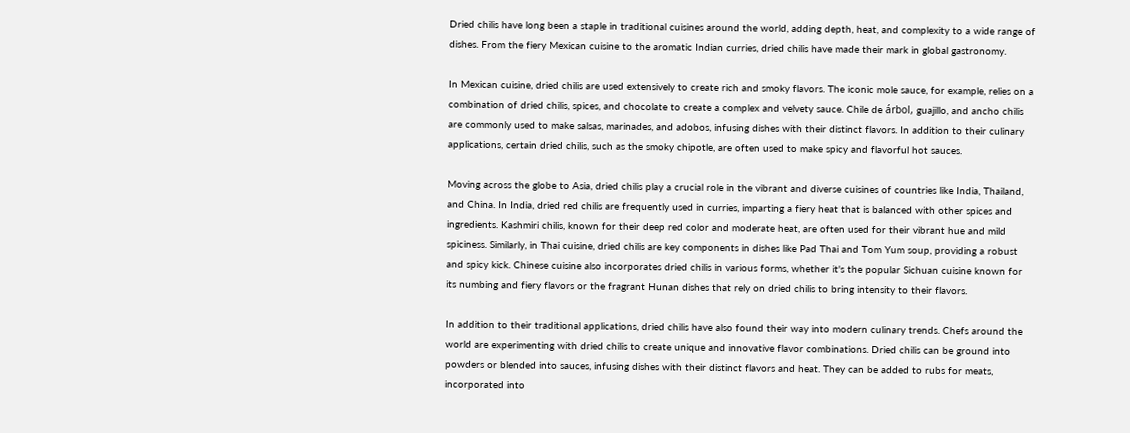Dried chilis have long been a staple in traditional cuisines around the world, adding depth, heat, and complexity to a wide range of dishes. From the fiery Mexican cuisine to the aromatic Indian curries, dried chilis have made their mark in global gastronomy.

In Mexican cuisine, dried chilis are used extensively to create rich and smoky flavors. The iconic mole sauce, for example, relies on a combination of dried chilis, spices, and chocolate to create a complex and velvety sauce. Chile de árbol, guajillo, and ancho chilis are commonly used to make salsas, marinades, and adobos, infusing dishes with their distinct flavors. In addition to their culinary applications, certain dried chilis, such as the smoky chipotle, are often used to make spicy and flavorful hot sauces.

Moving across the globe to Asia, dried chilis play a crucial role in the vibrant and diverse cuisines of countries like India, Thailand, and China. In India, dried red chilis are frequently used in curries, imparting a fiery heat that is balanced with other spices and ingredients. Kashmiri chilis, known for their deep red color and moderate heat, are often used for their vibrant hue and mild spiciness. Similarly, in Thai cuisine, dried chilis are key components in dishes like Pad Thai and Tom Yum soup, providing a robust and spicy kick. Chinese cuisine also incorporates dried chilis in various forms, whether it's the popular Sichuan cuisine known for its numbing and fiery flavors or the fragrant Hunan dishes that rely on dried chilis to bring intensity to their flavors.

In addition to their traditional applications, dried chilis have also found their way into modern culinary trends. Chefs around the world are experimenting with dried chilis to create unique and innovative flavor combinations. Dried chilis can be ground into powders or blended into sauces, infusing dishes with their distinct flavors and heat. They can be added to rubs for meats, incorporated into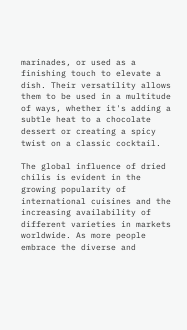marinades, or used as a finishing touch to elevate a dish. Their versatility allows them to be used in a multitude of ways, whether it's adding a subtle heat to a chocolate dessert or creating a spicy twist on a classic cocktail.

The global influence of dried chilis is evident in the growing popularity of international cuisines and the increasing availability of different varieties in markets worldwide. As more people embrace the diverse and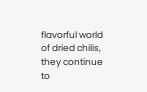flavorful world of dried chilis, they continue to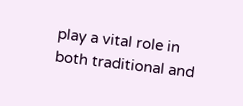play a vital role in both traditional and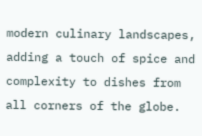modern culinary landscapes, adding a touch of spice and complexity to dishes from all corners of the globe.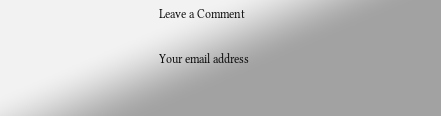Leave a Comment

Your email address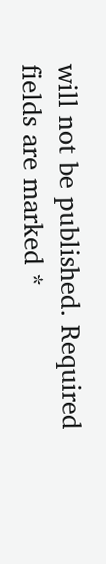will not be published. Required fields are marked *